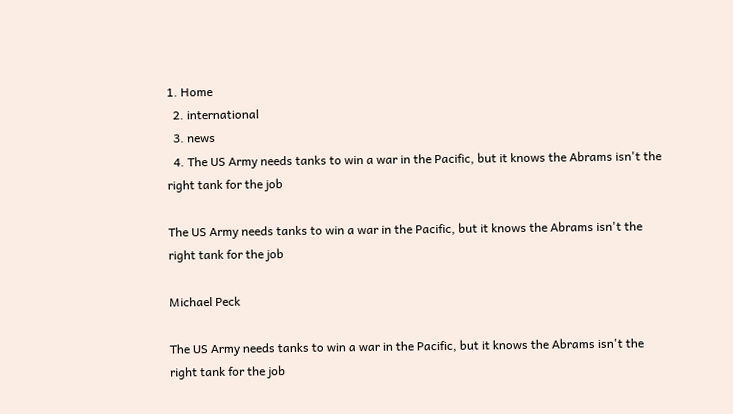1. Home
  2. international
  3. news
  4. The US Army needs tanks to win a war in the Pacific, but it knows the Abrams isn't the right tank for the job

The US Army needs tanks to win a war in the Pacific, but it knows the Abrams isn't the right tank for the job

Michael Peck

The US Army needs tanks to win a war in the Pacific, but it knows the Abrams isn't the right tank for the job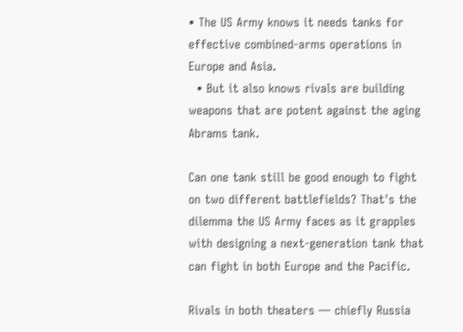• The US Army knows it needs tanks for effective combined-arms operations in Europe and Asia.
  • But it also knows rivals are building weapons that are potent against the aging Abrams tank.

Can one tank still be good enough to fight on two different battlefields? That's the dilemma the US Army faces as it grapples with designing a next-generation tank that can fight in both Europe and the Pacific.

Rivals in both theaters — chiefly Russia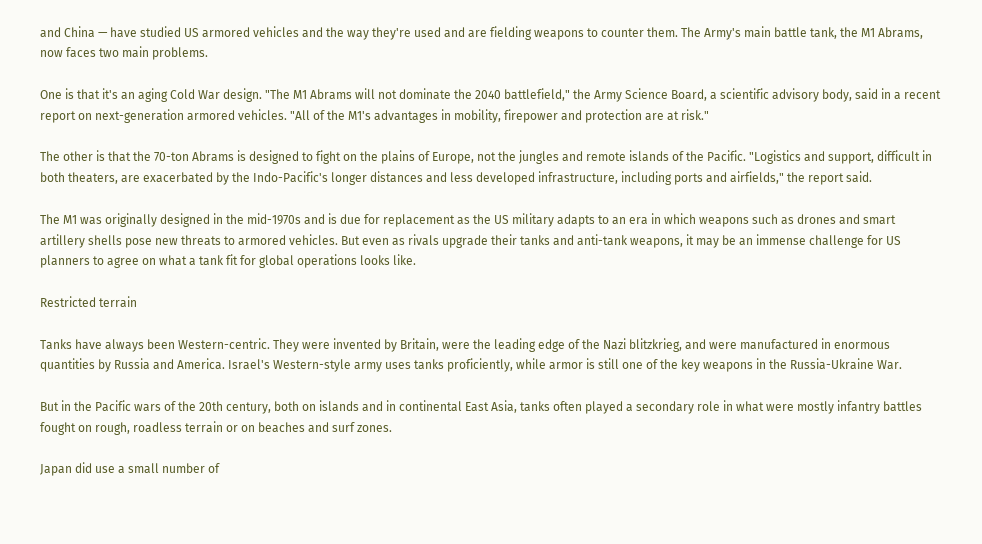and China — have studied US armored vehicles and the way they're used and are fielding weapons to counter them. The Army's main battle tank, the M1 Abrams, now faces two main problems.

One is that it's an aging Cold War design. "The M1 Abrams will not dominate the 2040 battlefield," the Army Science Board, a scientific advisory body, said in a recent report on next-generation armored vehicles. "All of the M1's advantages in mobility, firepower and protection are at risk."

The other is that the 70-ton Abrams is designed to fight on the plains of Europe, not the jungles and remote islands of the Pacific. "Logistics and support, difficult in both theaters, are exacerbated by the Indo-Pacific's longer distances and less developed infrastructure, including ports and airfields," the report said.

The M1 was originally designed in the mid-1970s and is due for replacement as the US military adapts to an era in which weapons such as drones and smart artillery shells pose new threats to armored vehicles. But even as rivals upgrade their tanks and anti-tank weapons, it may be an immense challenge for US planners to agree on what a tank fit for global operations looks like.

Restricted terrain

Tanks have always been Western-centric. They were invented by Britain, were the leading edge of the Nazi blitzkrieg, and were manufactured in enormous quantities by Russia and America. Israel's Western-style army uses tanks proficiently, while armor is still one of the key weapons in the Russia-Ukraine War.

But in the Pacific wars of the 20th century, both on islands and in continental East Asia, tanks often played a secondary role in what were mostly infantry battles fought on rough, roadless terrain or on beaches and surf zones.

Japan did use a small number of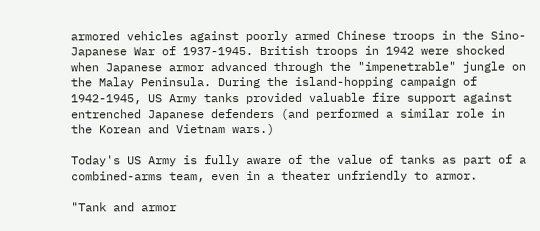armored vehicles against poorly armed Chinese troops in the Sino-Japanese War of 1937-1945. British troops in 1942 were shocked when Japanese armor advanced through the "impenetrable" jungle on the Malay Peninsula. During the island-hopping campaign of 1942-1945, US Army tanks provided valuable fire support against entrenched Japanese defenders (and performed a similar role in the Korean and Vietnam wars.)

Today's US Army is fully aware of the value of tanks as part of a combined-arms team, even in a theater unfriendly to armor.

"Tank and armor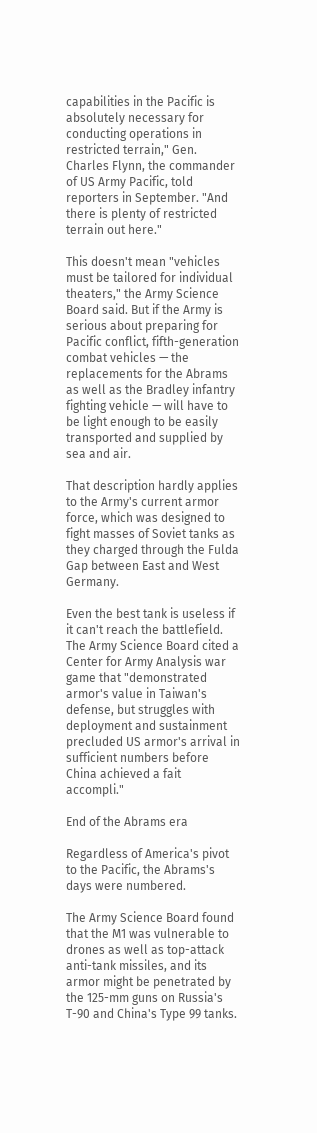capabilities in the Pacific is absolutely necessary for conducting operations in restricted terrain," Gen. Charles Flynn, the commander of US Army Pacific, told reporters in September. "And there is plenty of restricted terrain out here."

This doesn't mean "vehicles must be tailored for individual theaters," the Army Science Board said. But if the Army is serious about preparing for Pacific conflict, fifth-generation combat vehicles — the replacements for the Abrams as well as the Bradley infantry fighting vehicle — will have to be light enough to be easily transported and supplied by sea and air.

That description hardly applies to the Army's current armor force, which was designed to fight masses of Soviet tanks as they charged through the Fulda Gap between East and West Germany.

Even the best tank is useless if it can't reach the battlefield. The Army Science Board cited a Center for Army Analysis war game that "demonstrated armor's value in Taiwan's defense, but struggles with deployment and sustainment precluded US armor's arrival in sufficient numbers before China achieved a fait accompli."

End of the Abrams era

Regardless of America's pivot to the Pacific, the Abrams's days were numbered.

The Army Science Board found that the M1 was vulnerable to drones as well as top-attack anti-tank missiles, and its armor might be penetrated by the 125-mm guns on Russia's T-90 and China's Type 99 tanks.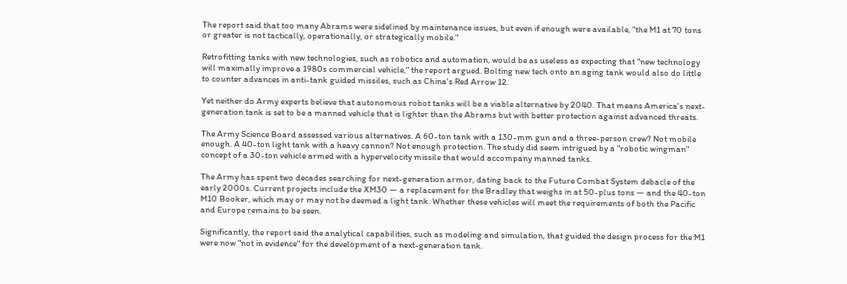The report said that too many Abrams were sidelined by maintenance issues, but even if enough were available, "the M1 at 70 tons or greater is not tactically, operationally, or strategically mobile."

Retrofitting tanks with new technologies, such as robotics and automation, would be as useless as expecting that "new technology will maximally improve a 1980s commercial vehicle," the report argued. Bolting new tech onto an aging tank would also do little to counter advances in anti-tank guided missiles, such as China's Red Arrow 12.

Yet neither do Army experts believe that autonomous robot tanks will be a viable alternative by 2040. That means America's next-generation tank is set to be a manned vehicle that is lighter than the Abrams but with better protection against advanced threats.

The Army Science Board assessed various alternatives. A 60-ton tank with a 130-mm gun and a three-person crew? Not mobile enough. A 40-ton light tank with a heavy cannon? Not enough protection. The study did seem intrigued by a "robotic wingman" concept of a 30-ton vehicle armed with a hypervelocity missile that would accompany manned tanks.

The Army has spent two decades searching for next-generation armor, dating back to the Future Combat System debacle of the early 2000s. Current projects include the XM30 — a replacement for the Bradley that weighs in at 50-plus tons — and the 40-ton M10 Booker, which may or may not be deemed a light tank. Whether these vehicles will meet the requirements of both the Pacific and Europe remains to be seen.

Significantly, the report said the analytical capabilities, such as modeling and simulation, that guided the design process for the M1 were now "not in evidence" for the development of a next-generation tank.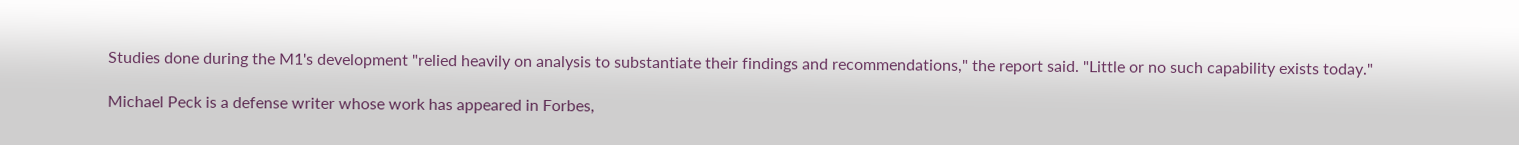Studies done during the M1's development "relied heavily on analysis to substantiate their findings and recommendations," the report said. "Little or no such capability exists today."

Michael Peck is a defense writer whose work has appeared in Forbes,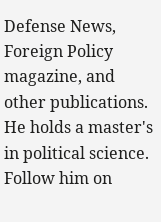Defense News, Foreign Policy magazine, and other publications. He holds a master's in political science. Follow him on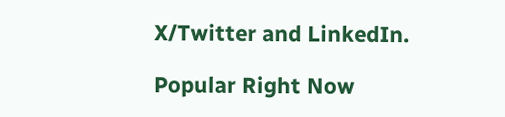X/Twitter and LinkedIn.

Popular Right Now